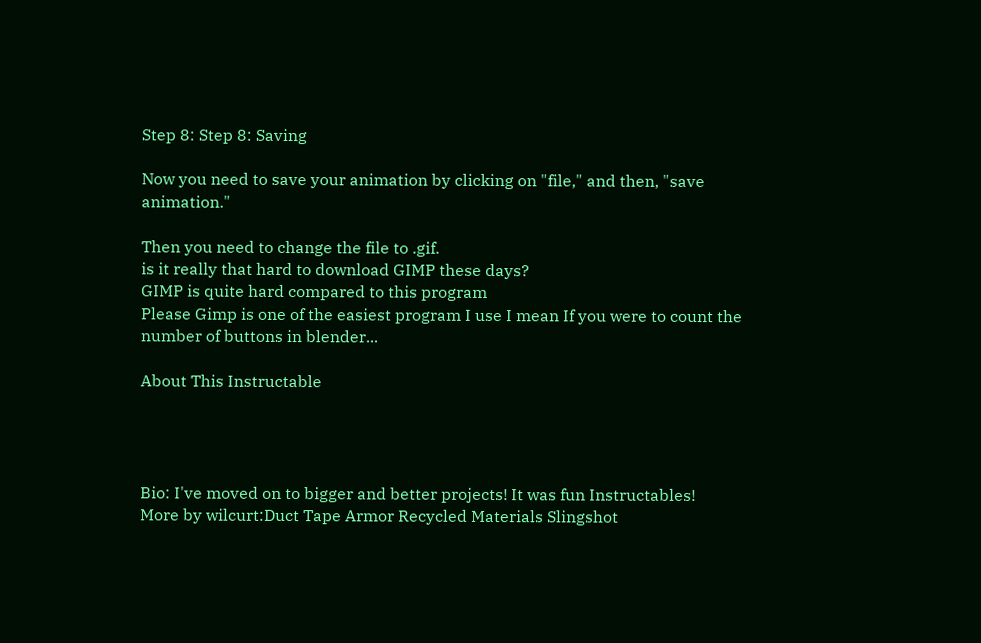Step 8: Step 8: Saving

Now you need to save your animation by clicking on "file," and then, "save animation."

Then you need to change the file to .gif.
is it really that hard to download GIMP these days?
GIMP is quite hard compared to this program
Please Gimp is one of the easiest program I use I mean If you were to count the number of buttons in blender...

About This Instructable




Bio: I've moved on to bigger and better projects! It was fun Instructables!
More by wilcurt:Duct Tape Armor Recycled Materials Slingshot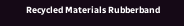Recycled Materials Rubberband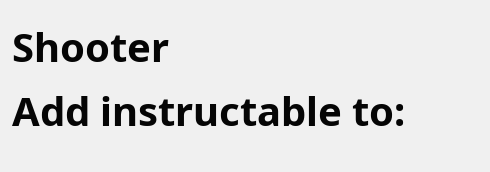Shooter
Add instructable to: